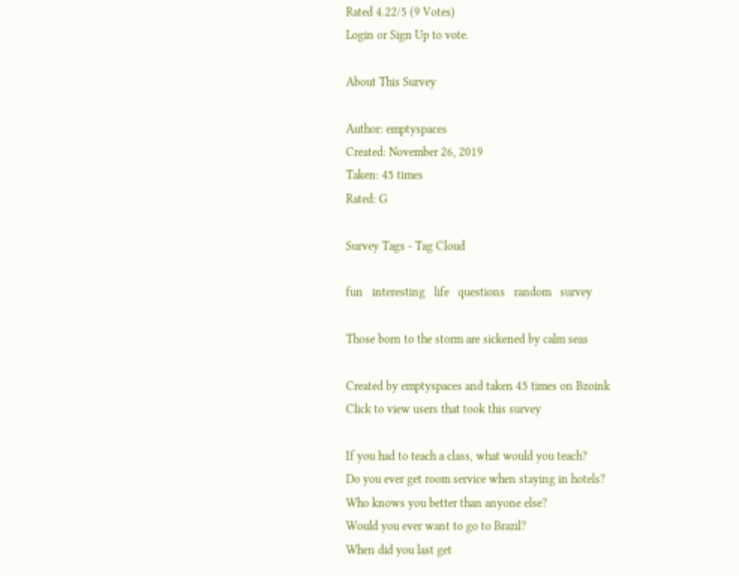Rated 4.22/5 (9 Votes)
Login or Sign Up to vote.

About This Survey

Author: emptyspaces
Created: November 26, 2019
Taken: 45 times
Rated: G

Survey Tags - Tag Cloud

fun   interesting   life   questions   random   survey

Those born to the storm are sickened by calm seas

Created by emptyspaces and taken 45 times on Bzoink
Click to view users that took this survey

If you had to teach a class, what would you teach?
Do you ever get room service when staying in hotels?
Who knows you better than anyone else?
Would you ever want to go to Brazil?
When did you last get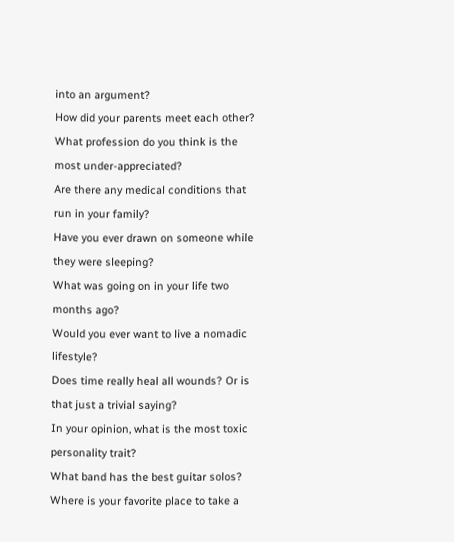into an argument?
How did your parents meet each other?
What profession do you think is the most under-appreciated?
Are there any medical conditions that run in your family?
Have you ever drawn on someone while they were sleeping?
What was going on in your life two months ago?
Would you ever want to live a nomadic lifestyle?
Does time really heal all wounds? Or is that just a trivial saying?
In your opinion, what is the most toxic personality trait?
What band has the best guitar solos?
Where is your favorite place to take a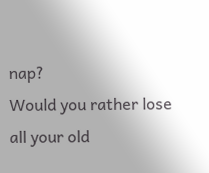nap?
Would you rather lose all your old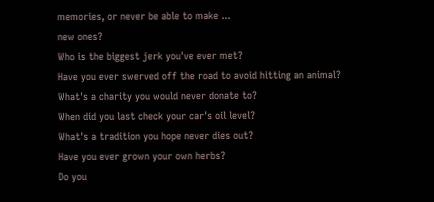memories, or never be able to make ...
new ones?
Who is the biggest jerk you've ever met?
Have you ever swerved off the road to avoid hitting an animal?
What's a charity you would never donate to?
When did you last check your car's oil level?
What's a tradition you hope never dies out?
Have you ever grown your own herbs?
Do you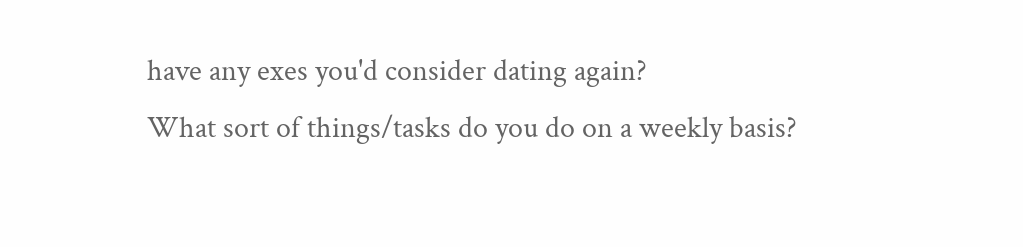have any exes you'd consider dating again?
What sort of things/tasks do you do on a weekly basis?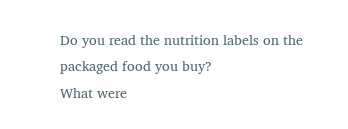Do you read the nutrition labels on the packaged food you buy?
What were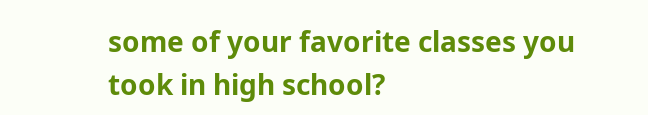some of your favorite classes you took in high school?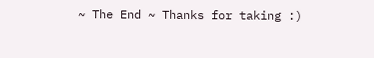~ The End ~ Thanks for taking :)